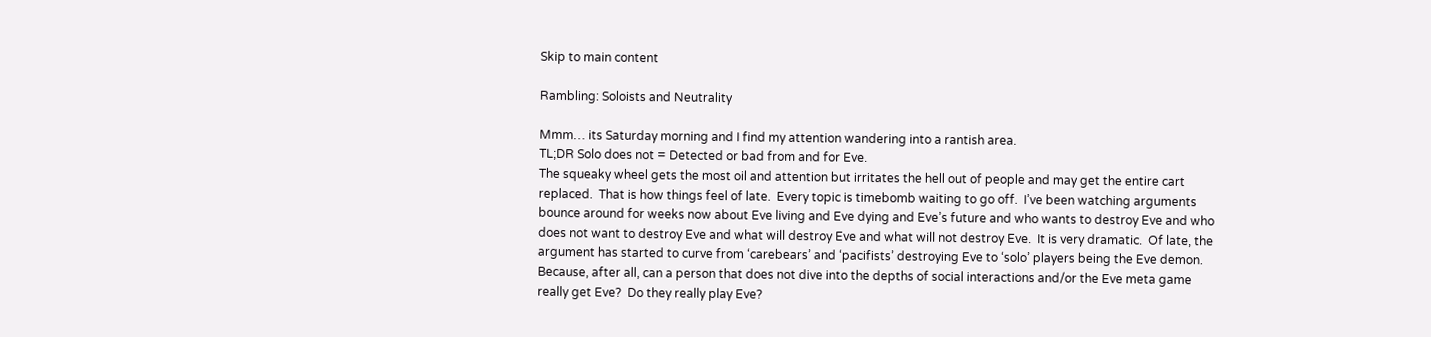Skip to main content

Rambling: Soloists and Neutrality

Mmm… its Saturday morning and I find my attention wandering into a rantish area.
TL;DR Solo does not = Detected or bad from and for Eve.
The squeaky wheel gets the most oil and attention but irritates the hell out of people and may get the entire cart replaced.  That is how things feel of late.  Every topic is timebomb waiting to go off.  I’ve been watching arguments bounce around for weeks now about Eve living and Eve dying and Eve’s future and who wants to destroy Eve and who does not want to destroy Eve and what will destroy Eve and what will not destroy Eve.  It is very dramatic.  Of late, the argument has started to curve from ‘carebears’ and ‘pacifists’ destroying Eve to ‘solo’ players being the Eve demon.  Because, after all, can a person that does not dive into the depths of social interactions and/or the Eve meta game really get Eve?  Do they really play Eve?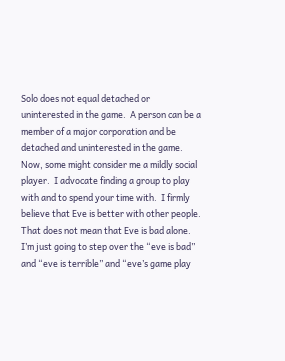Solo does not equal detached or uninterested in the game.  A person can be a member of a major corporation and be detached and uninterested in the game.
Now, some might consider me a mildly social player.  I advocate finding a group to play with and to spend your time with.  I firmly believe that Eve is better with other people.
That does not mean that Eve is bad alone.  I’m just going to step over the “eve is bad” and “eve is terrible” and “eve’s game play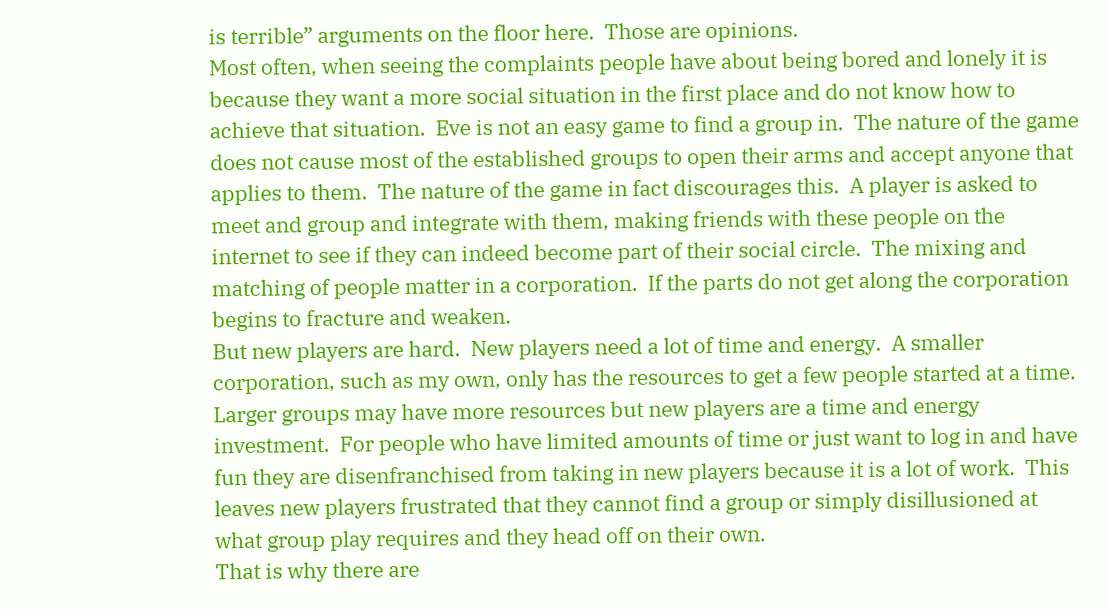is terrible” arguments on the floor here.  Those are opinions.
Most often, when seeing the complaints people have about being bored and lonely it is because they want a more social situation in the first place and do not know how to achieve that situation.  Eve is not an easy game to find a group in.  The nature of the game does not cause most of the established groups to open their arms and accept anyone that applies to them.  The nature of the game in fact discourages this.  A player is asked to meet and group and integrate with them, making friends with these people on the internet to see if they can indeed become part of their social circle.  The mixing and matching of people matter in a corporation.  If the parts do not get along the corporation begins to fracture and weaken.
But new players are hard.  New players need a lot of time and energy.  A smaller corporation, such as my own, only has the resources to get a few people started at a time.  Larger groups may have more resources but new players are a time and energy investment.  For people who have limited amounts of time or just want to log in and have fun they are disenfranchised from taking in new players because it is a lot of work.  This leaves new players frustrated that they cannot find a group or simply disillusioned at what group play requires and they head off on their own.
That is why there are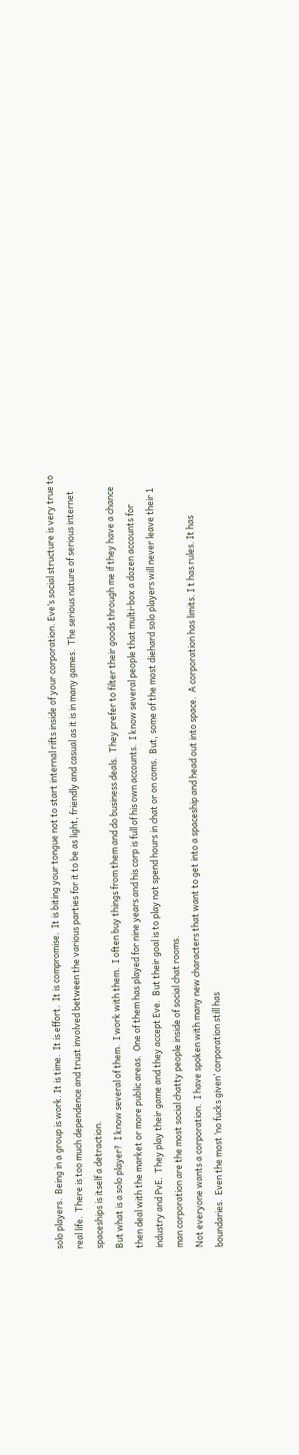solo players.  Being in a group is work. It is time.  It is effort.  It is compromise.  It is biting your tongue not to start internal rifts inside of your corporation. Eve’s social structure is very true to real life.  There is too much dependence and trust involved between the various parties for it to be as light, friendly and casual as it is in many games.  The serious nature of serious internet spaceships is itself a detraction.
But what is a solo player?  I know several of them.  I work with them.  I often buy things from them and do business deals.  They prefer to filter their goods through me if they have a chance then deal with the market or more public areas.  One of them has played for nine years and his corp is full of his own accounts.  I know several people that multi-box a dozen accounts for industry and PvE.  They play their game and they accept Eve.  But their goal is to play not spend hours in chat or on coms.  But, some of the most diehard solo players will never leave their 1 man corporation are the most social chatty people inside of social chat rooms.
Not everyone wants a corporation.  I have spoken with many new characters that want to get into a spaceship and head out into space.  A corporation has limits. I t has rules. It has boundaries.  Even the most ‘no fucks given’ corporation still has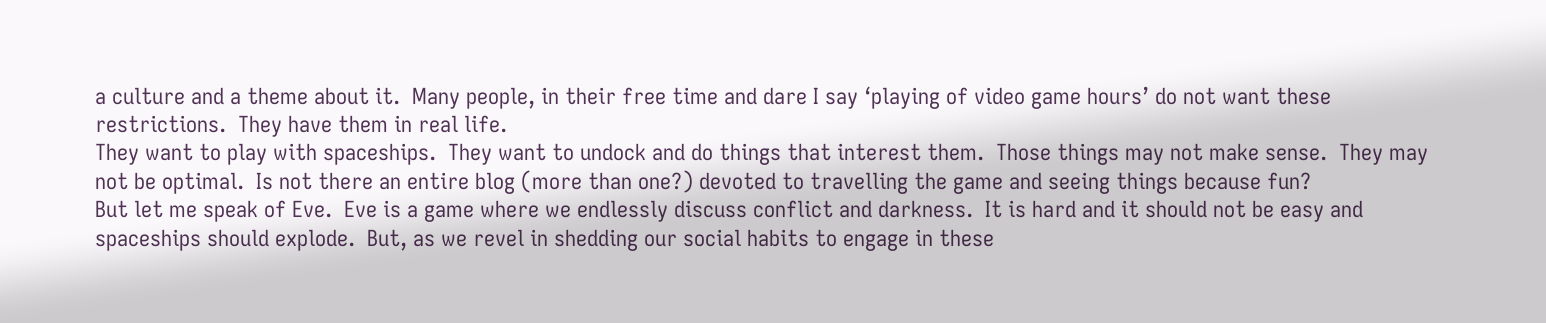a culture and a theme about it.  Many people, in their free time and dare I say ‘playing of video game hours’ do not want these restrictions.  They have them in real life.
They want to play with spaceships.  They want to undock and do things that interest them.  Those things may not make sense.  They may not be optimal.  Is not there an entire blog (more than one?) devoted to travelling the game and seeing things because fun?
But let me speak of Eve.  Eve is a game where we endlessly discuss conflict and darkness.  It is hard and it should not be easy and spaceships should explode.  But, as we revel in shedding our social habits to engage in these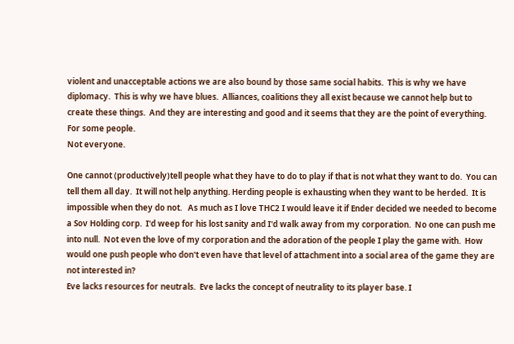violent and unacceptable actions we are also bound by those same social habits.  This is why we have diplomacy.  This is why we have blues.  Alliances, coalitions they all exist because we cannot help but to create these things.  And they are interesting and good and it seems that they are the point of everything.
For some people.
Not everyone.

One cannot (productively)tell people what they have to do to play if that is not what they want to do.  You can tell them all day.  It will not help anything. Herding people is exhausting when they want to be herded.  It is impossible when they do not.   As much as I love THC2 I would leave it if Ender decided we needed to become a Sov Holding corp.  I'd weep for his lost sanity and I'd walk away from my corporation.  No one can push me into null.  Not even the love of my corporation and the adoration of the people I play the game with.  How would one push people who don't even have that level of attachment into a social area of the game they are not interested in?
Eve lacks resources for neutrals.  Eve lacks the concept of neutrality to its player base. I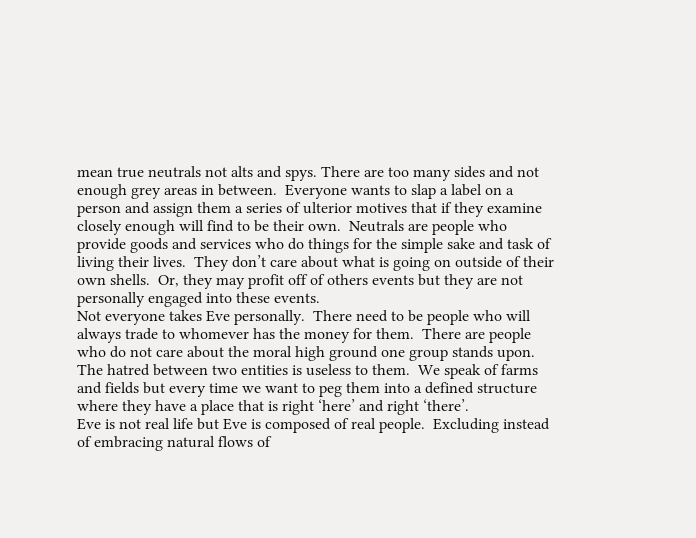mean true neutrals not alts and spys. There are too many sides and not enough grey areas in between.  Everyone wants to slap a label on a person and assign them a series of ulterior motives that if they examine closely enough will find to be their own.  Neutrals are people who provide goods and services who do things for the simple sake and task of living their lives.  They don’t care about what is going on outside of their own shells.  Or, they may profit off of others events but they are not personally engaged into these events.
Not everyone takes Eve personally.  There need to be people who will always trade to whomever has the money for them.  There are people who do not care about the moral high ground one group stands upon.  The hatred between two entities is useless to them.  We speak of farms and fields but every time we want to peg them into a defined structure where they have a place that is right ‘here’ and right ‘there’.
Eve is not real life but Eve is composed of real people.  Excluding instead of embracing natural flows of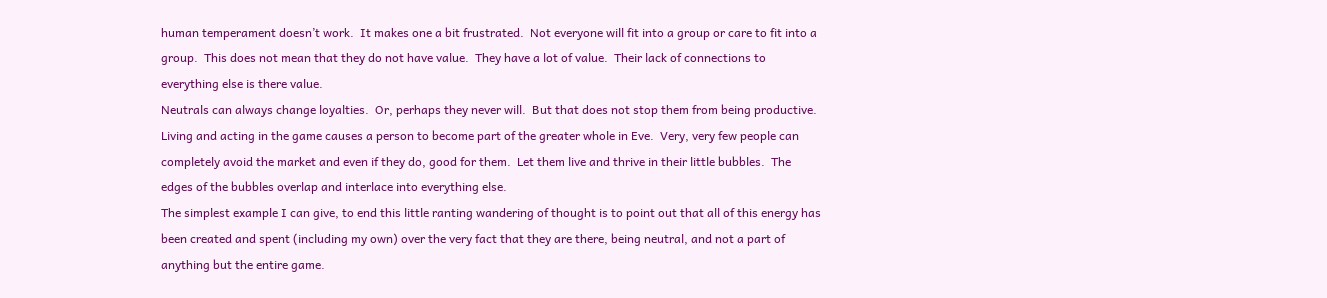human temperament doesn’t work.  It makes one a bit frustrated.  Not everyone will fit into a group or care to fit into a group.  This does not mean that they do not have value.  They have a lot of value.  Their lack of connections to everything else is there value.
Neutrals can always change loyalties.  Or, perhaps they never will.  But that does not stop them from being productive.  Living and acting in the game causes a person to become part of the greater whole in Eve.  Very, very few people can completely avoid the market and even if they do, good for them.  Let them live and thrive in their little bubbles.  The edges of the bubbles overlap and interlace into everything else.
The simplest example I can give, to end this little ranting wandering of thought is to point out that all of this energy has been created and spent (including my own) over the very fact that they are there, being neutral, and not a part of anything but the entire game.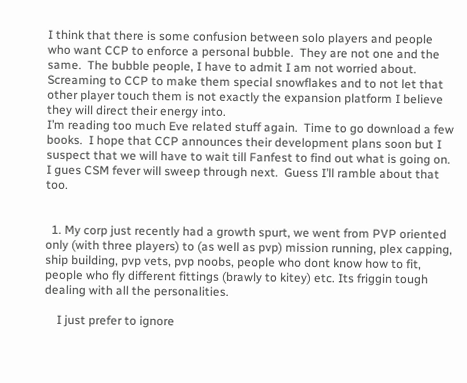I think that there is some confusion between solo players and people who want CCP to enforce a personal bubble.  They are not one and the same.  The bubble people, I have to admit I am not worried about.  Screaming to CCP to make them special snowflakes and to not let that other player touch them is not exactly the expansion platform I believe they will direct their energy into.
I’m reading too much Eve related stuff again.  Time to go download a few books.  I hope that CCP announces their development plans soon but I suspect that we will have to wait till Fanfest to find out what is going on.  I gues CSM fever will sweep through next.  Guess I’ll ramble about that too.


  1. My corp just recently had a growth spurt, we went from PVP oriented only (with three players) to (as well as pvp) mission running, plex capping, ship building, pvp vets, pvp noobs, people who dont know how to fit, people who fly different fittings (brawly to kitey) etc. Its friggin tough dealing with all the personalities.

    I just prefer to ignore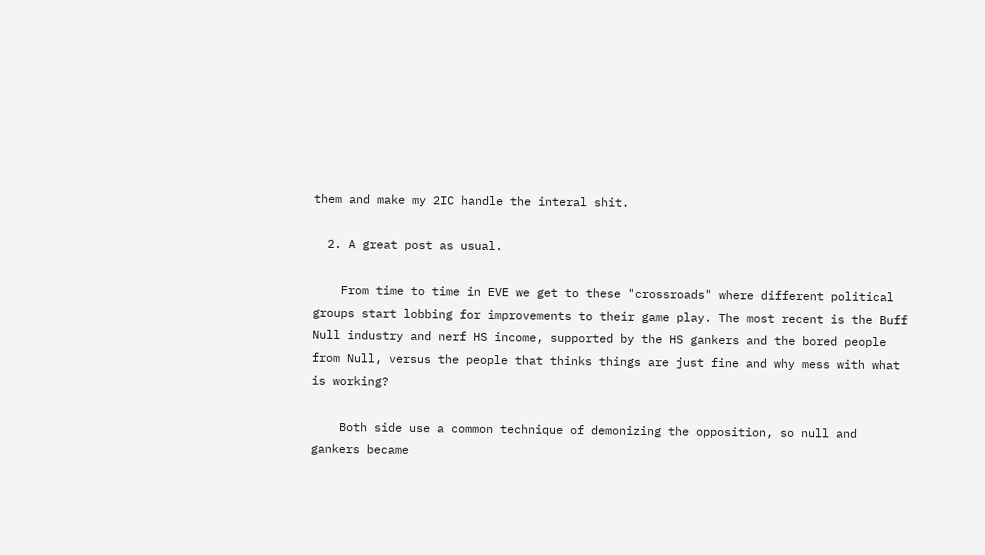them and make my 2IC handle the interal shit.

  2. A great post as usual.

    From time to time in EVE we get to these "crossroads" where different political groups start lobbing for improvements to their game play. The most recent is the Buff Null industry and nerf HS income, supported by the HS gankers and the bored people from Null, versus the people that thinks things are just fine and why mess with what is working?

    Both side use a common technique of demonizing the opposition, so null and gankers became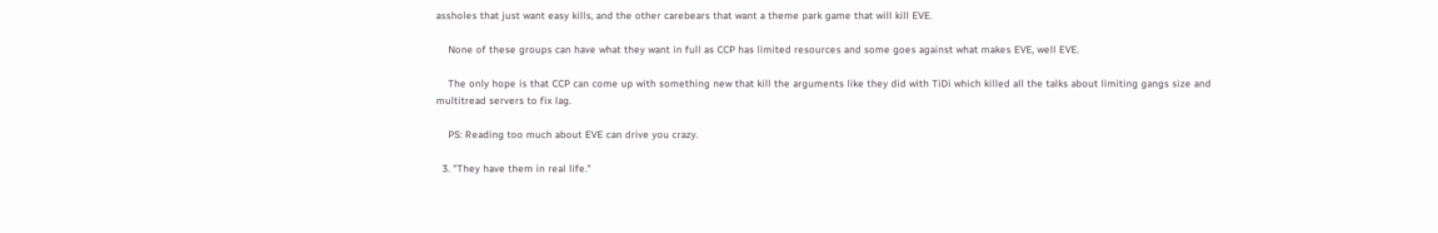assholes that just want easy kills, and the other carebears that want a theme park game that will kill EVE.

    None of these groups can have what they want in full as CCP has limited resources and some goes against what makes EVE, well EVE.

    The only hope is that CCP can come up with something new that kill the arguments like they did with TiDi which killed all the talks about limiting gangs size and multitread servers to fix lag.

    PS: Reading too much about EVE can drive you crazy.

  3. "They have them in real life."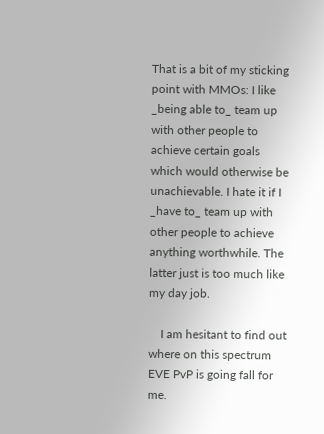That is a bit of my sticking point with MMOs: I like _being able to_ team up with other people to achieve certain goals which would otherwise be unachievable. I hate it if I _have to_ team up with other people to achieve anything worthwhile. The latter just is too much like my day job.

    I am hesitant to find out where on this spectrum EVE PvP is going fall for me.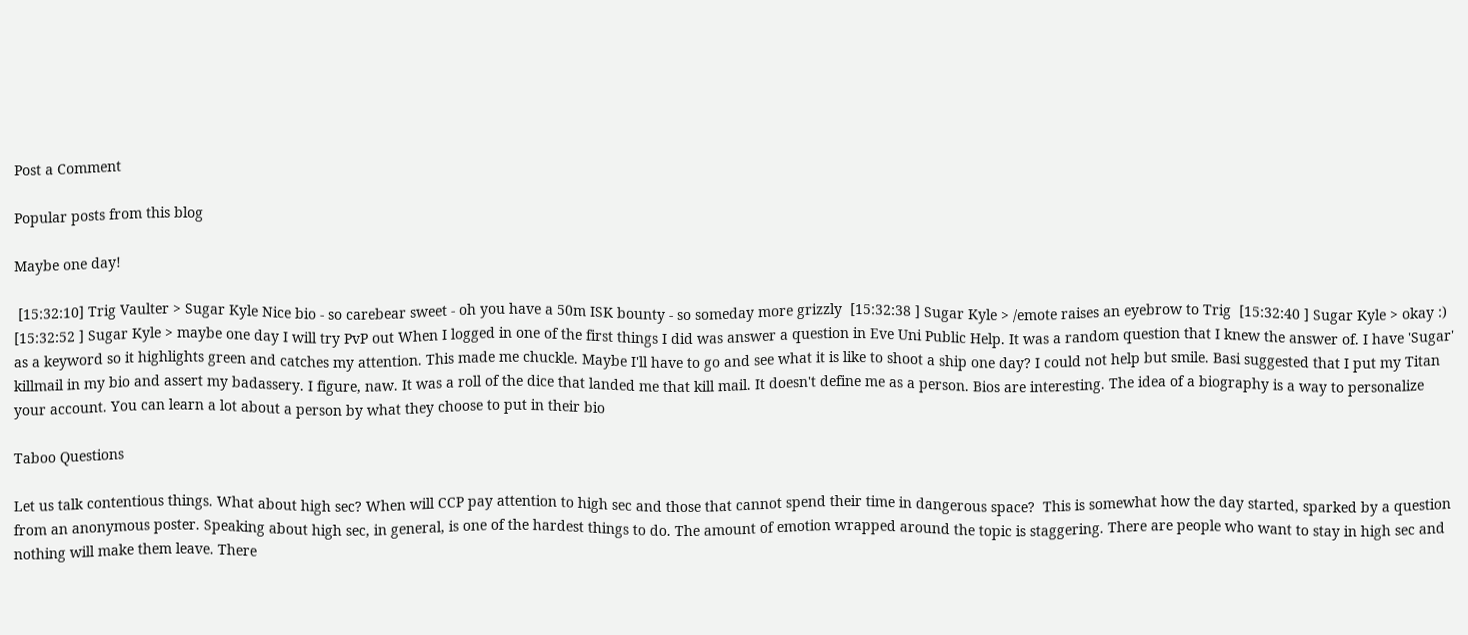Post a Comment

Popular posts from this blog

Maybe one day!

 [15:32:10] Trig Vaulter > Sugar Kyle Nice bio - so carebear sweet - oh you have a 50m ISK bounty - so someday more grizzly  [15:32:38 ] Sugar Kyle > /emote raises an eyebrow to Trig  [15:32:40 ] Sugar Kyle > okay :)  [15:32:52 ] Sugar Kyle > maybe one day I will try PvP out When I logged in one of the first things I did was answer a question in Eve Uni Public Help. It was a random question that I knew the answer of. I have 'Sugar' as a keyword so it highlights green and catches my attention. This made me chuckle. Maybe I'll have to go and see what it is like to shoot a ship one day? I could not help but smile. Basi suggested that I put my Titan killmail in my bio and assert my badassery. I figure, naw. It was a roll of the dice that landed me that kill mail. It doesn't define me as a person. Bios are interesting. The idea of a biography is a way to personalize your account. You can learn a lot about a person by what they choose to put in their bio

Taboo Questions

Let us talk contentious things. What about high sec? When will CCP pay attention to high sec and those that cannot spend their time in dangerous space?  This is somewhat how the day started, sparked by a question from an anonymous poster. Speaking about high sec, in general, is one of the hardest things to do. The amount of emotion wrapped around the topic is staggering. There are people who want to stay in high sec and nothing will make them leave. There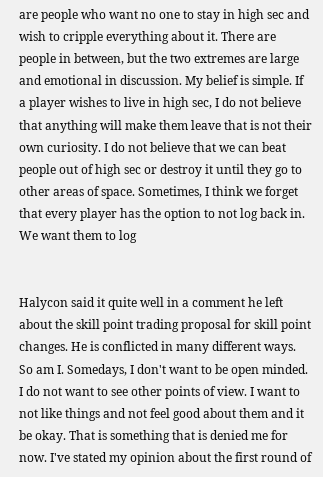are people who want no one to stay in high sec and wish to cripple everything about it. There are people in between, but the two extremes are large and emotional in discussion. My belief is simple. If a player wishes to live in high sec, I do not believe that anything will make them leave that is not their own curiosity. I do not believe that we can beat people out of high sec or destroy it until they go to other areas of space. Sometimes, I think we forget that every player has the option to not log back in. We want them to log


Halycon said it quite well in a comment he left about the skill point trading proposal for skill point changes. He is conflicted in many different ways. So am I. Somedays, I don't want to be open minded. I do not want to see other points of view. I want to not like things and not feel good about them and it be okay. That is something that is denied me for now. I've stated my opinion about the first round of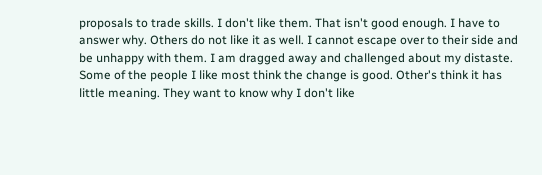proposals to trade skills. I don't like them. That isn't good enough. I have to answer why. Others do not like it as well. I cannot escape over to their side and be unhappy with them. I am dragged away and challenged about my distaste.  Some of the people I like most think the change is good. Other's think it has little meaning. They want to know why I don't like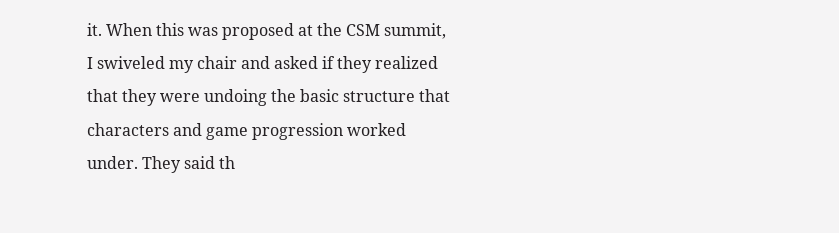it. When this was proposed at the CSM summit, I swiveled my chair and asked if they realized that they were undoing the basic structure that characters and game progression worked under. They said th